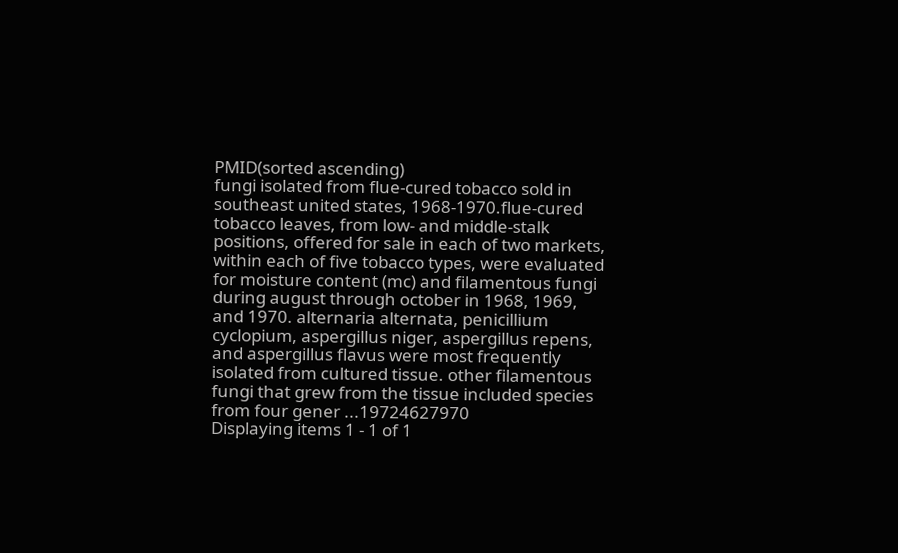PMID(sorted ascending)
fungi isolated from flue-cured tobacco sold in southeast united states, 1968-1970.flue-cured tobacco leaves, from low- and middle-stalk positions, offered for sale in each of two markets, within each of five tobacco types, were evaluated for moisture content (mc) and filamentous fungi during august through october in 1968, 1969, and 1970. alternaria alternata, penicillium cyclopium, aspergillus niger, aspergillus repens, and aspergillus flavus were most frequently isolated from cultured tissue. other filamentous fungi that grew from the tissue included species from four gener ...19724627970
Displaying items 1 - 1 of 1